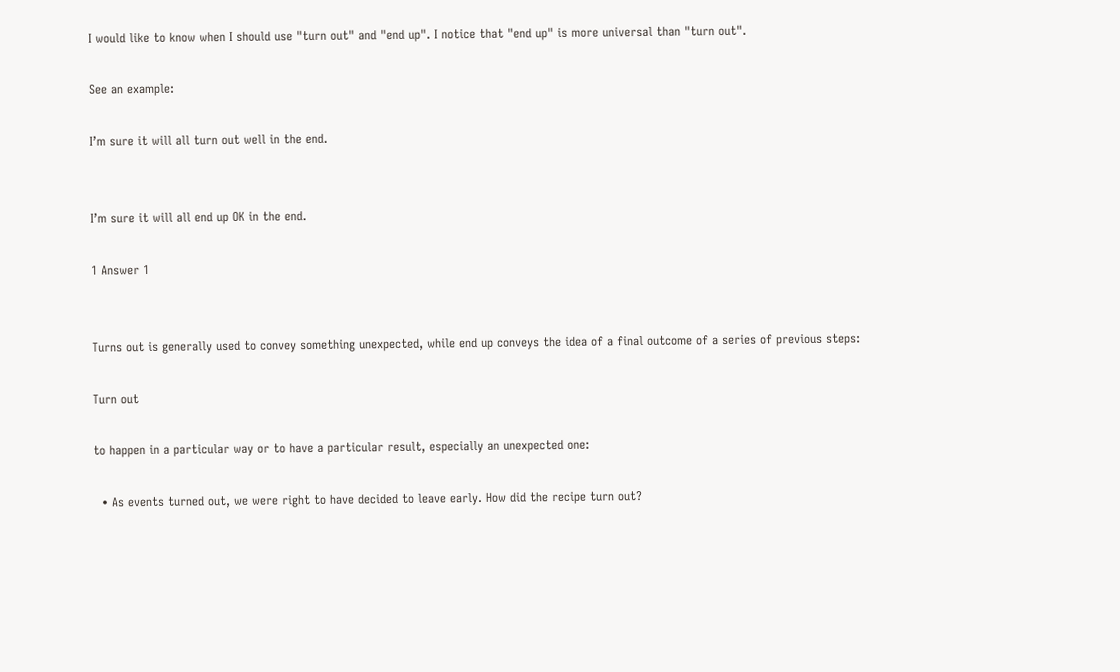I would like to know when I should use "turn out" and "end up". I notice that "end up" is more universal than "turn out".

See an example:

I’m sure it will all turn out well in the end.


I’m sure it will all end up OK in the end.

1 Answer 1


Turns out is generally used to convey something unexpected, while end up conveys the idea of a final outcome of a series of previous steps:

Turn out

to happen in a particular way or to have a particular result, especially an unexpected one:

  • As events turned out, we were right to have decided to leave early. How did the recipe turn out?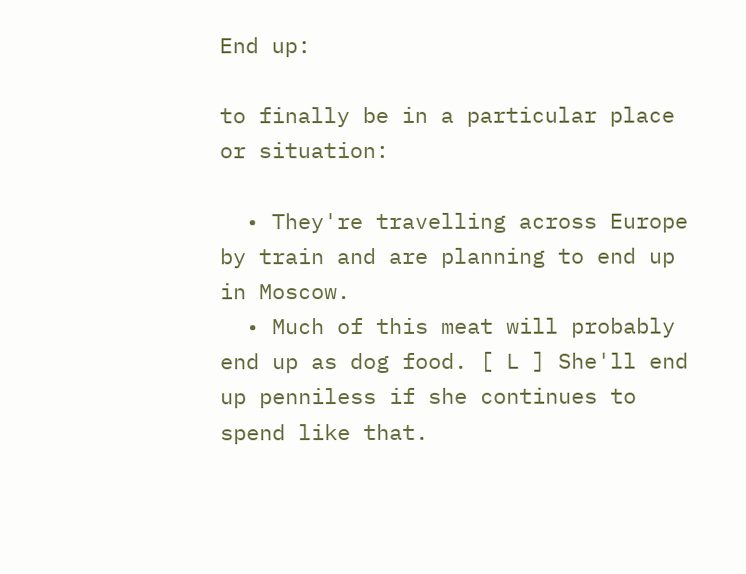End up:

to finally be in a particular place or situation:

  • They're travelling across Europe by train and are planning to end up in Moscow.
  • Much of this meat will probably end up as dog food. [ L ] She'll end up penniless if she continues to spend like that.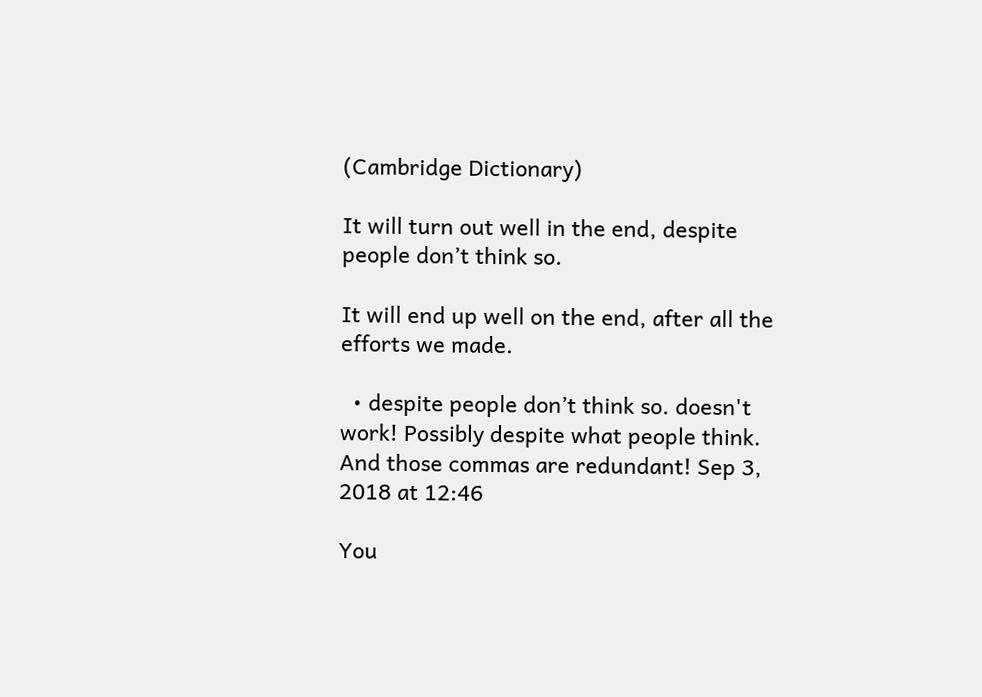(Cambridge Dictionary)

It will turn out well in the end, despite people don’t think so.

It will end up well on the end, after all the efforts we made.

  • despite people don’t think so. doesn't work! Possibly despite what people think. And those commas are redundant! Sep 3, 2018 at 12:46

You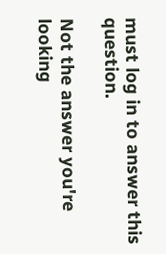must log in to answer this question.

Not the answer you're looking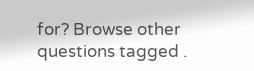for? Browse other questions tagged .